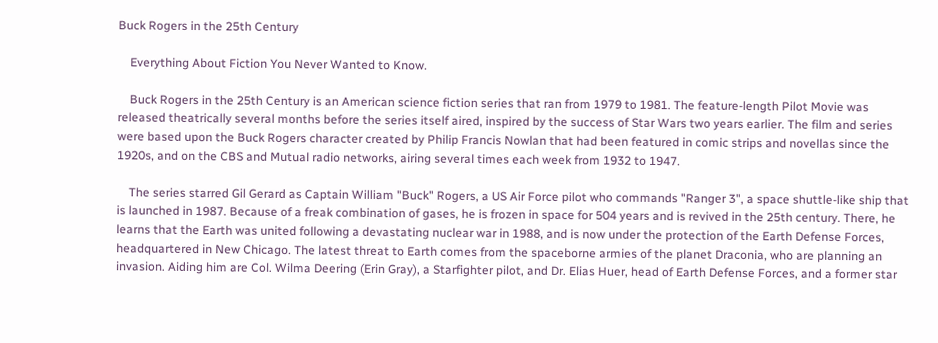Buck Rogers in the 25th Century

    Everything About Fiction You Never Wanted to Know.

    Buck Rogers in the 25th Century is an American science fiction series that ran from 1979 to 1981. The feature-length Pilot Movie was released theatrically several months before the series itself aired, inspired by the success of Star Wars two years earlier. The film and series were based upon the Buck Rogers character created by Philip Francis Nowlan that had been featured in comic strips and novellas since the 1920s, and on the CBS and Mutual radio networks, airing several times each week from 1932 to 1947.

    The series starred Gil Gerard as Captain William "Buck" Rogers, a US Air Force pilot who commands "Ranger 3", a space shuttle-like ship that is launched in 1987. Because of a freak combination of gases, he is frozen in space for 504 years and is revived in the 25th century. There, he learns that the Earth was united following a devastating nuclear war in 1988, and is now under the protection of the Earth Defense Forces, headquartered in New Chicago. The latest threat to Earth comes from the spaceborne armies of the planet Draconia, who are planning an invasion. Aiding him are Col. Wilma Deering (Erin Gray), a Starfighter pilot, and Dr. Elias Huer, head of Earth Defense Forces, and a former star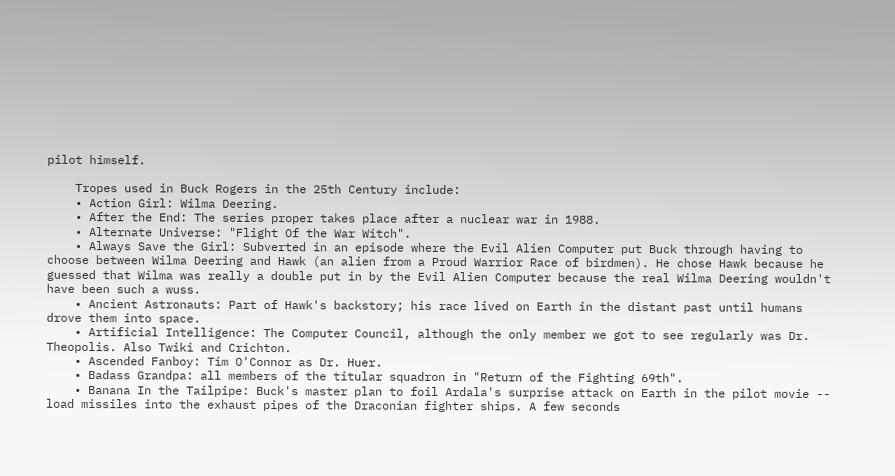pilot himself.

    Tropes used in Buck Rogers in the 25th Century include:
    • Action Girl: Wilma Deering.
    • After the End: The series proper takes place after a nuclear war in 1988.
    • Alternate Universe: "Flight Of the War Witch".
    • Always Save the Girl: Subverted in an episode where the Evil Alien Computer put Buck through having to choose between Wilma Deering and Hawk (an alien from a Proud Warrior Race of birdmen). He chose Hawk because he guessed that Wilma was really a double put in by the Evil Alien Computer because the real Wilma Deering wouldn't have been such a wuss.
    • Ancient Astronauts: Part of Hawk's backstory; his race lived on Earth in the distant past until humans drove them into space.
    • Artificial Intelligence: The Computer Council, although the only member we got to see regularly was Dr. Theopolis. Also Twiki and Crichton.
    • Ascended Fanboy: Tim O'Connor as Dr. Huer.
    • Badass Grandpa: all members of the titular squadron in "Return of the Fighting 69th".
    • Banana In the Tailpipe: Buck's master plan to foil Ardala's surprise attack on Earth in the pilot movie -- load missiles into the exhaust pipes of the Draconian fighter ships. A few seconds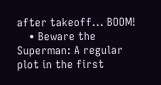after takeoff... BOOM!
    • Beware the Superman: A regular plot in the first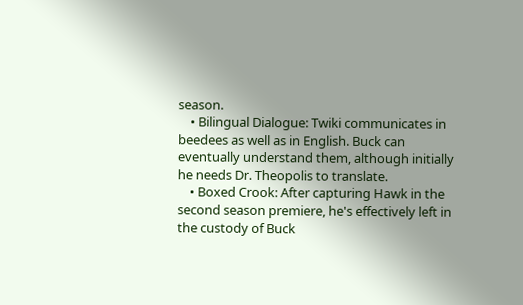season.
    • Bilingual Dialogue: Twiki communicates in beedees as well as in English. Buck can eventually understand them, although initially he needs Dr. Theopolis to translate.
    • Boxed Crook: After capturing Hawk in the second season premiere, he's effectively left in the custody of Buck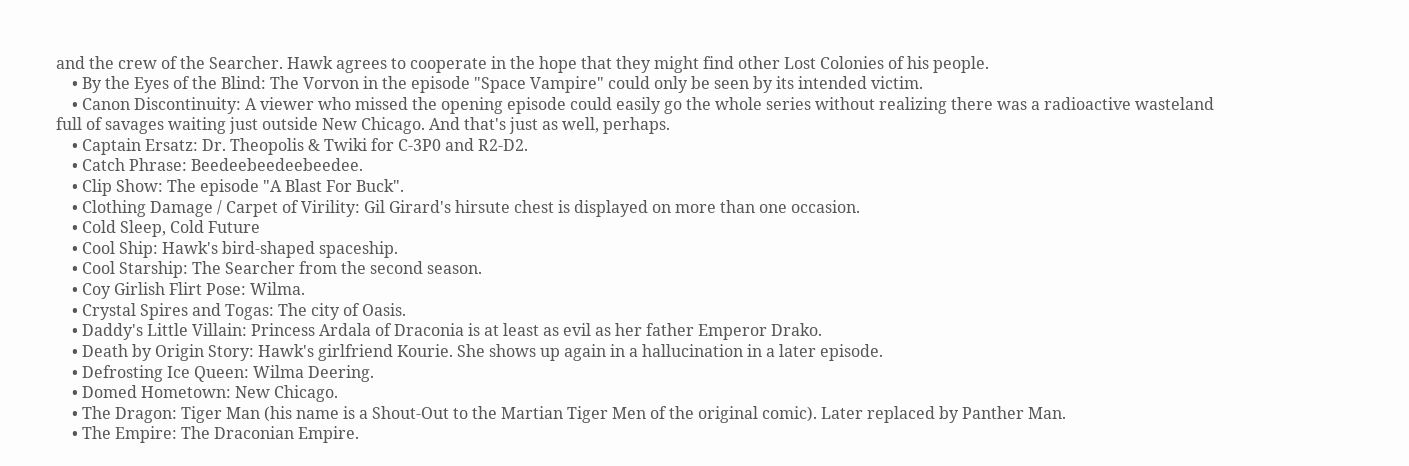and the crew of the Searcher. Hawk agrees to cooperate in the hope that they might find other Lost Colonies of his people.
    • By the Eyes of the Blind: The Vorvon in the episode "Space Vampire" could only be seen by its intended victim.
    • Canon Discontinuity: A viewer who missed the opening episode could easily go the whole series without realizing there was a radioactive wasteland full of savages waiting just outside New Chicago. And that's just as well, perhaps.
    • Captain Ersatz: Dr. Theopolis & Twiki for C-3P0 and R2-D2.
    • Catch Phrase: Beedeebeedeebeedee.
    • Clip Show: The episode "A Blast For Buck".
    • Clothing Damage / Carpet of Virility: Gil Girard's hirsute chest is displayed on more than one occasion.
    • Cold Sleep, Cold Future
    • Cool Ship: Hawk's bird-shaped spaceship.
    • Cool Starship: The Searcher from the second season.
    • Coy Girlish Flirt Pose: Wilma.
    • Crystal Spires and Togas: The city of Oasis.
    • Daddy's Little Villain: Princess Ardala of Draconia is at least as evil as her father Emperor Drako.
    • Death by Origin Story: Hawk's girlfriend Kourie. She shows up again in a hallucination in a later episode.
    • Defrosting Ice Queen: Wilma Deering.
    • Domed Hometown: New Chicago.
    • The Dragon: Tiger Man (his name is a Shout-Out to the Martian Tiger Men of the original comic). Later replaced by Panther Man.
    • The Empire: The Draconian Empire.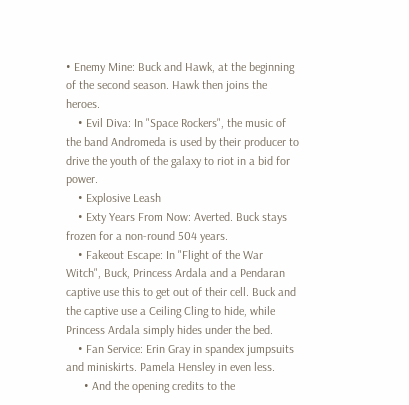• Enemy Mine: Buck and Hawk, at the beginning of the second season. Hawk then joins the heroes.
    • Evil Diva: In "Space Rockers", the music of the band Andromeda is used by their producer to drive the youth of the galaxy to riot in a bid for power.
    • Explosive Leash
    • Exty Years From Now: Averted. Buck stays frozen for a non-round 504 years.
    • Fakeout Escape: In "Flight of the War Witch", Buck, Princess Ardala and a Pendaran captive use this to get out of their cell. Buck and the captive use a Ceiling Cling to hide, while Princess Ardala simply hides under the bed.
    • Fan Service: Erin Gray in spandex jumpsuits and miniskirts. Pamela Hensley in even less.
      • And the opening credits to the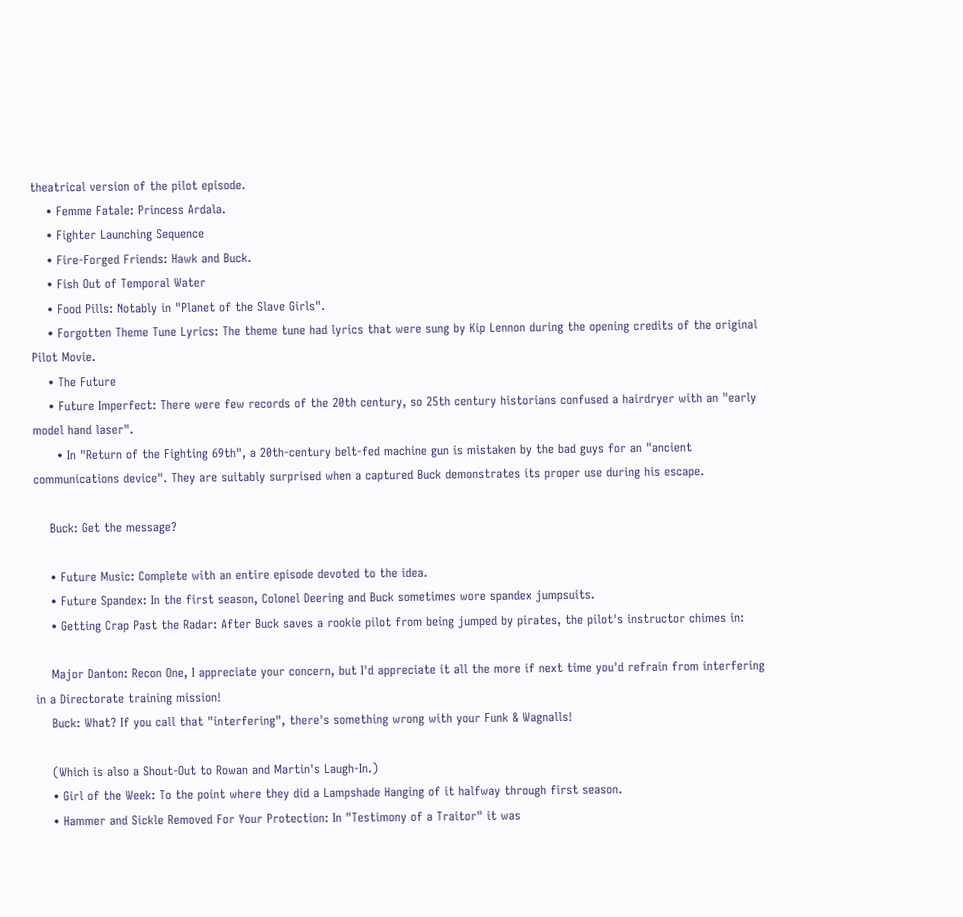theatrical version of the pilot episode.
    • Femme Fatale: Princess Ardala.
    • Fighter Launching Sequence
    • Fire-Forged Friends: Hawk and Buck.
    • Fish Out of Temporal Water
    • Food Pills: Notably in "Planet of the Slave Girls".
    • Forgotten Theme Tune Lyrics: The theme tune had lyrics that were sung by Kip Lennon during the opening credits of the original Pilot Movie.
    • The Future
    • Future Imperfect: There were few records of the 20th century, so 25th century historians confused a hairdryer with an "early model hand laser".
      • In "Return of the Fighting 69th", a 20th-century belt-fed machine gun is mistaken by the bad guys for an "ancient communications device". They are suitably surprised when a captured Buck demonstrates its proper use during his escape.

    Buck: Get the message?

    • Future Music: Complete with an entire episode devoted to the idea.
    • Future Spandex: In the first season, Colonel Deering and Buck sometimes wore spandex jumpsuits.
    • Getting Crap Past the Radar: After Buck saves a rookie pilot from being jumped by pirates, the pilot's instructor chimes in:

    Major Danton: Recon One, I appreciate your concern, but I'd appreciate it all the more if next time you'd refrain from interfering in a Directorate training mission!
    Buck: What? If you call that "interfering", there's something wrong with your Funk & Wagnalls!

    (Which is also a Shout-Out to Rowan and Martin's Laugh-In.)
    • Girl of the Week: To the point where they did a Lampshade Hanging of it halfway through first season.
    • Hammer and Sickle Removed For Your Protection: In "Testimony of a Traitor" it was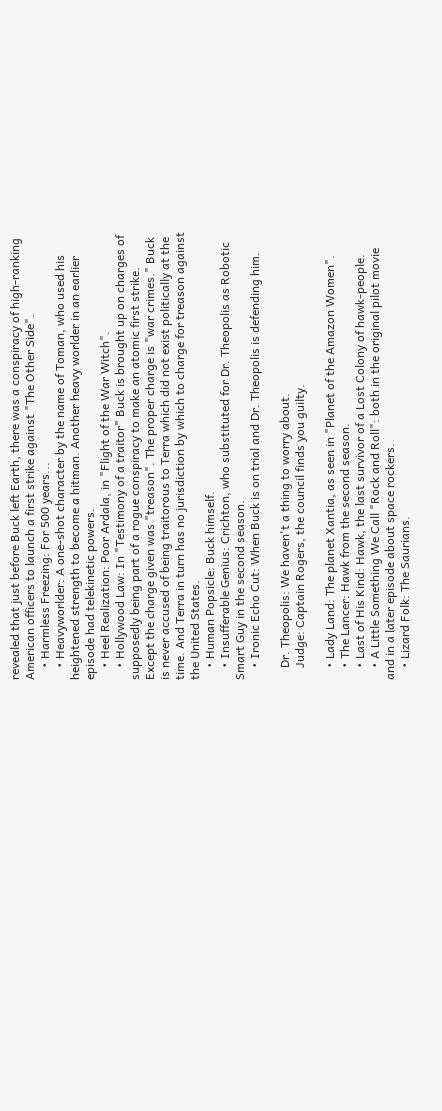revealed that just before Buck left Earth, there was a conspiracy of high-ranking American officers to launch a first strike against "The Other Side".
    • Harmless Freezing: For 500 years...
    • Heavyworlder: A one-shot character by the name of Toman, who used his heightened strength to become a hitman. Another heavy worlder in an earlier episode had telekinetic powers.
    • Heel Realization: Poor Ardala, in "Flight of the War Witch".
    • Hollywood Law: In "Testimony of a traitor" Buck is brought up on charges of supposedly being part of a rogue conspiracy to make an atomic first strike. Except the charge given was "treason". The proper charge is "war crimes." Buck is never accused of being traitorous to Terra which did not exist politically at the time. And Terra in turn has no jurisdiction by which to charge for treason against the United States.
    • Human Popsicle: Buck himself.
    • Insufferable Genius: Crichton, who substituted for Dr. Theopolis as Robotic Smart Guy in the second season.
    • Ironic Echo Cut: When Buck is on trial and Dr. Theopolis is defending him.

    Dr. Theopolis: We haven't a thing to worry about.
    Judge: Captain Rogers, the council finds you guilty.

    • Lady Land: The planet Xantia, as seen in "Planet of the Amazon Women".
    • The Lancer: Hawk from the second season.
    • Last of His Kind: Hawk, the last survivor of a Lost Colony of hawk-people.
    • A Little Something We Call "Rock and Roll": both in the original pilot movie and in a later episode about space rockers.
    • Lizard Folk: The Saurians.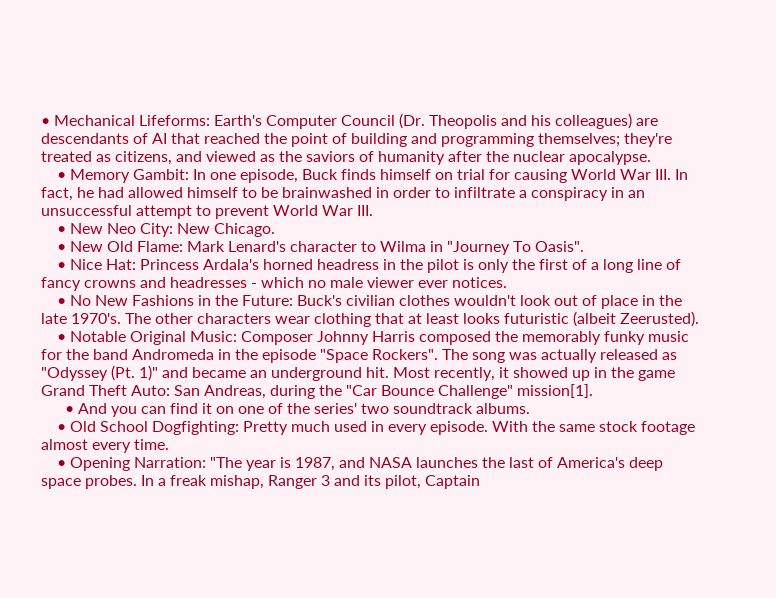• Mechanical Lifeforms: Earth's Computer Council (Dr. Theopolis and his colleagues) are descendants of AI that reached the point of building and programming themselves; they're treated as citizens, and viewed as the saviors of humanity after the nuclear apocalypse.
    • Memory Gambit: In one episode, Buck finds himself on trial for causing World War III. In fact, he had allowed himself to be brainwashed in order to infiltrate a conspiracy in an unsuccessful attempt to prevent World War III.
    • New Neo City: New Chicago.
    • New Old Flame: Mark Lenard's character to Wilma in "Journey To Oasis".
    • Nice Hat: Princess Ardala's horned headress in the pilot is only the first of a long line of fancy crowns and headresses - which no male viewer ever notices.
    • No New Fashions in the Future: Buck's civilian clothes wouldn't look out of place in the late 1970's. The other characters wear clothing that at least looks futuristic (albeit Zeerusted).
    • Notable Original Music: Composer Johnny Harris composed the memorably funky music for the band Andromeda in the episode "Space Rockers". The song was actually released as "Odyssey (Pt. 1)" and became an underground hit. Most recently, it showed up in the game Grand Theft Auto: San Andreas, during the "Car Bounce Challenge" mission[1].
      • And you can find it on one of the series' two soundtrack albums.
    • Old School Dogfighting: Pretty much used in every episode. With the same stock footage almost every time.
    • Opening Narration: "The year is 1987, and NASA launches the last of America's deep space probes. In a freak mishap, Ranger 3 and its pilot, Captain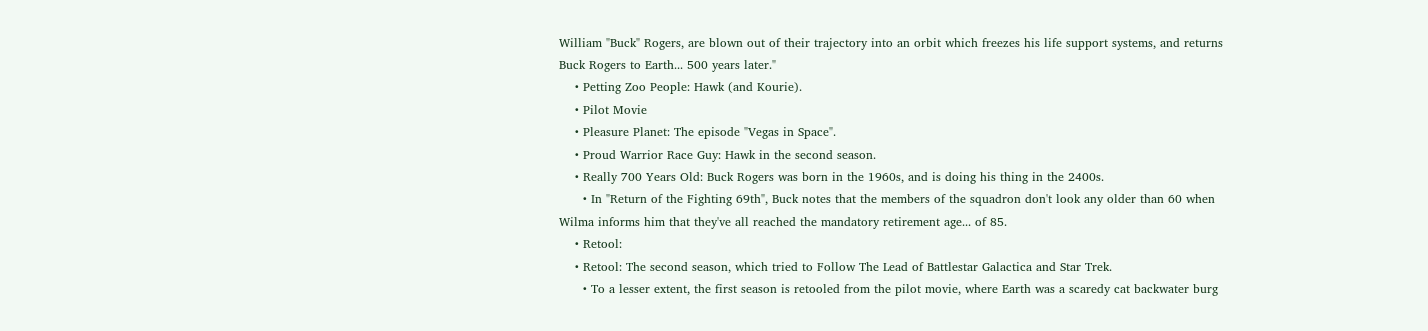William "Buck" Rogers, are blown out of their trajectory into an orbit which freezes his life support systems, and returns Buck Rogers to Earth... 500 years later."
    • Petting Zoo People: Hawk (and Kourie).
    • Pilot Movie
    • Pleasure Planet: The episode "Vegas in Space".
    • Proud Warrior Race Guy: Hawk in the second season.
    • Really 700 Years Old: Buck Rogers was born in the 1960s, and is doing his thing in the 2400s.
      • In "Return of the Fighting 69th", Buck notes that the members of the squadron don't look any older than 60 when Wilma informs him that they've all reached the mandatory retirement age... of 85.
    • Retool:
    • Retool: The second season, which tried to Follow The Lead of Battlestar Galactica and Star Trek.
      • To a lesser extent, the first season is retooled from the pilot movie, where Earth was a scaredy cat backwater burg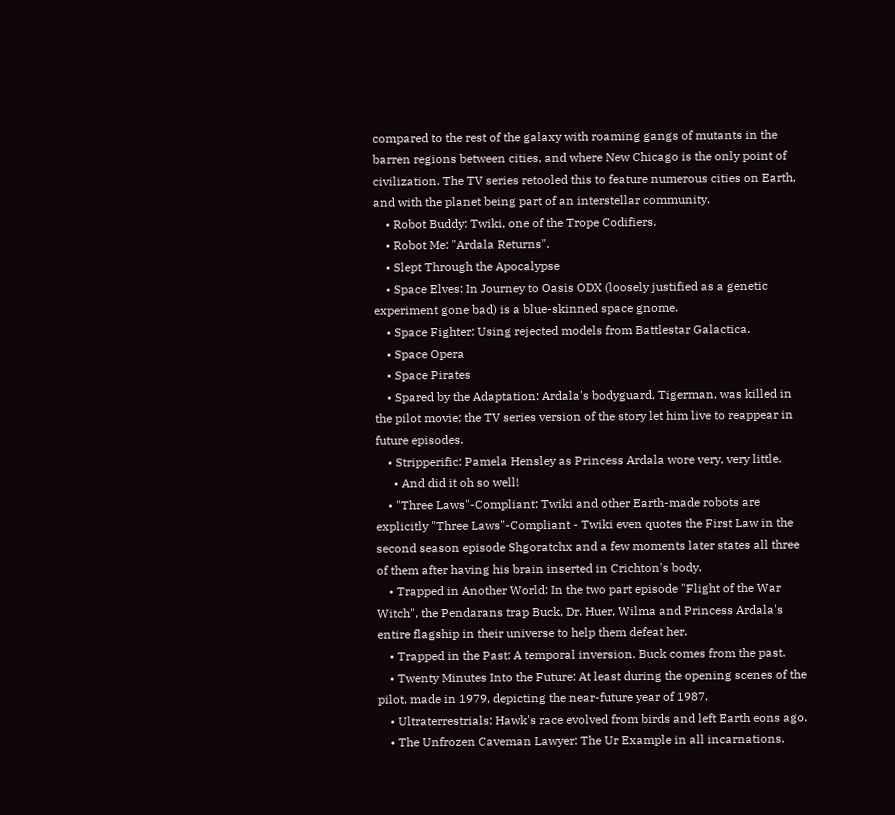compared to the rest of the galaxy with roaming gangs of mutants in the barren regions between cities, and where New Chicago is the only point of civilization. The TV series retooled this to feature numerous cities on Earth, and with the planet being part of an interstellar community.
    • Robot Buddy: Twiki, one of the Trope Codifiers.
    • Robot Me: "Ardala Returns".
    • Slept Through the Apocalypse
    • Space Elves: In Journey to Oasis ODX (loosely justified as a genetic experiment gone bad) is a blue-skinned space gnome.
    • Space Fighter: Using rejected models from Battlestar Galactica.
    • Space Opera
    • Space Pirates
    • Spared by the Adaptation: Ardala's bodyguard, Tigerman, was killed in the pilot movie; the TV series version of the story let him live to reappear in future episodes.
    • Stripperific: Pamela Hensley as Princess Ardala wore very, very little.
      • And did it oh so well!
    • "Three Laws"-Compliant: Twiki and other Earth-made robots are explicitly "Three Laws"-Compliant - Twiki even quotes the First Law in the second season episode Shgoratchx and a few moments later states all three of them after having his brain inserted in Crichton's body.
    • Trapped in Another World: In the two part episode "Flight of the War Witch", the Pendarans trap Buck, Dr. Huer, Wilma and Princess Ardala's entire flagship in their universe to help them defeat her.
    • Trapped in the Past: A temporal inversion. Buck comes from the past.
    • Twenty Minutes Into the Future: At least during the opening scenes of the pilot, made in 1979, depicting the near-future year of 1987.
    • Ultraterrestrials: Hawk's race evolved from birds and left Earth eons ago.
    • The Unfrozen Caveman Lawyer: The Ur Example in all incarnations.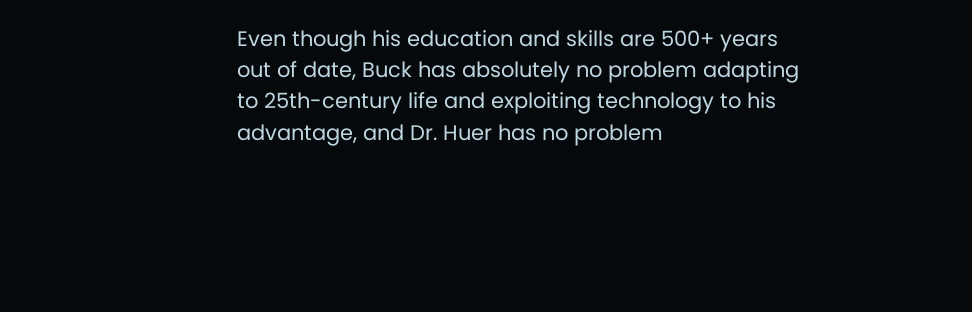Even though his education and skills are 500+ years out of date, Buck has absolutely no problem adapting to 25th-century life and exploiting technology to his advantage, and Dr. Huer has no problem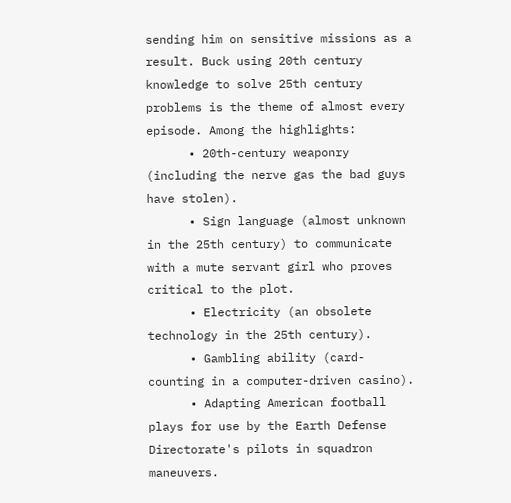sending him on sensitive missions as a result. Buck using 20th century knowledge to solve 25th century problems is the theme of almost every episode. Among the highlights:
      • 20th-century weaponry (including the nerve gas the bad guys have stolen).
      • Sign language (almost unknown in the 25th century) to communicate with a mute servant girl who proves critical to the plot.
      • Electricity (an obsolete technology in the 25th century).
      • Gambling ability (card-counting in a computer-driven casino).
      • Adapting American football plays for use by the Earth Defense Directorate's pilots in squadron maneuvers.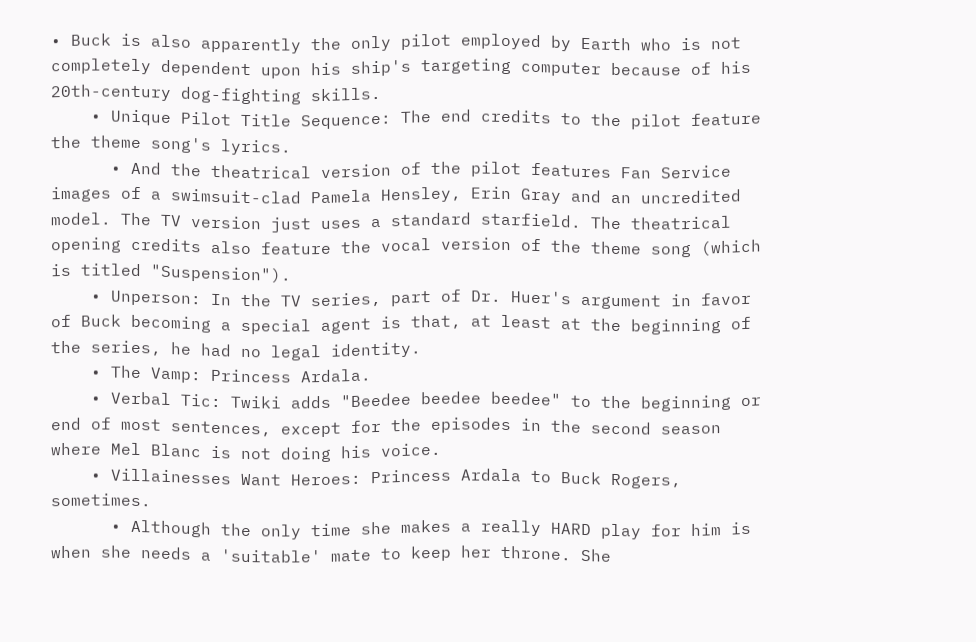• Buck is also apparently the only pilot employed by Earth who is not completely dependent upon his ship's targeting computer because of his 20th-century dog-fighting skills.
    • Unique Pilot Title Sequence: The end credits to the pilot feature the theme song's lyrics.
      • And the theatrical version of the pilot features Fan Service images of a swimsuit-clad Pamela Hensley, Erin Gray and an uncredited model. The TV version just uses a standard starfield. The theatrical opening credits also feature the vocal version of the theme song (which is titled "Suspension").
    • Unperson: In the TV series, part of Dr. Huer's argument in favor of Buck becoming a special agent is that, at least at the beginning of the series, he had no legal identity.
    • The Vamp: Princess Ardala.
    • Verbal Tic: Twiki adds "Beedee beedee beedee" to the beginning or end of most sentences, except for the episodes in the second season where Mel Blanc is not doing his voice.
    • Villainesses Want Heroes: Princess Ardala to Buck Rogers, sometimes.
      • Although the only time she makes a really HARD play for him is when she needs a 'suitable' mate to keep her throne. She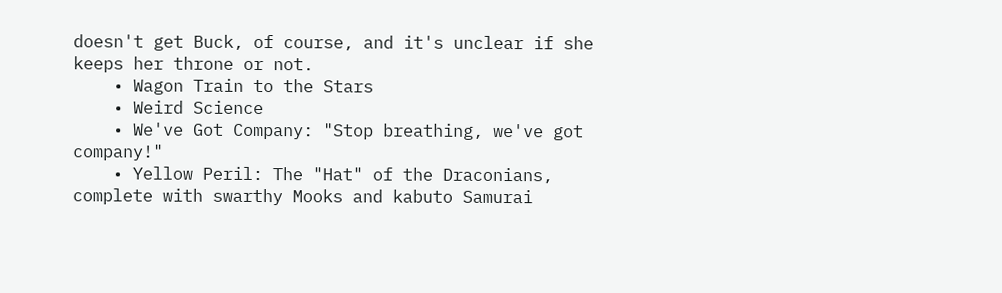doesn't get Buck, of course, and it's unclear if she keeps her throne or not.
    • Wagon Train to the Stars
    • Weird Science
    • We've Got Company: "Stop breathing, we've got company!"
    • Yellow Peril: The "Hat" of the Draconians, complete with swarthy Mooks and kabuto Samurai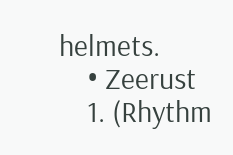helmets.
    • Zeerust
    1. (Rhythm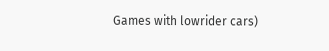Games with lowrider cars)